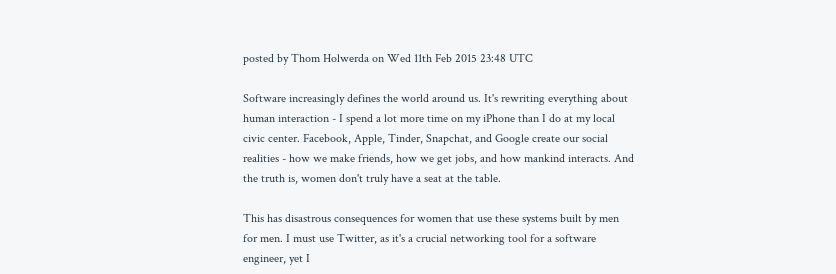posted by Thom Holwerda on Wed 11th Feb 2015 23:48 UTC

Software increasingly defines the world around us. It's rewriting everything about human interaction - I spend a lot more time on my iPhone than I do at my local civic center. Facebook, Apple, Tinder, Snapchat, and Google create our social realities - how we make friends, how we get jobs, and how mankind interacts. And the truth is, women don't truly have a seat at the table.

This has disastrous consequences for women that use these systems built by men for men. I must use Twitter, as it's a crucial networking tool for a software engineer, yet I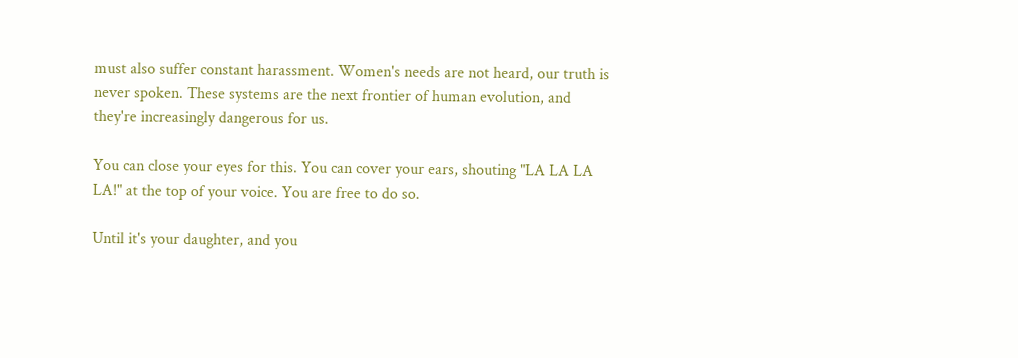must also suffer constant harassment. Women's needs are not heard, our truth is never spoken. These systems are the next frontier of human evolution, and they're increasingly dangerous for us.

You can close your eyes for this. You can cover your ears, shouting "LA LA LA LA!" at the top of your voice. You are free to do so.

Until it's your daughter, and you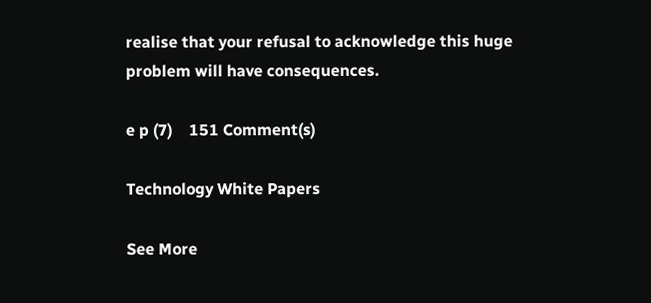realise that your refusal to acknowledge this huge problem will have consequences.

e p (7)    151 Comment(s)

Technology White Papers

See More